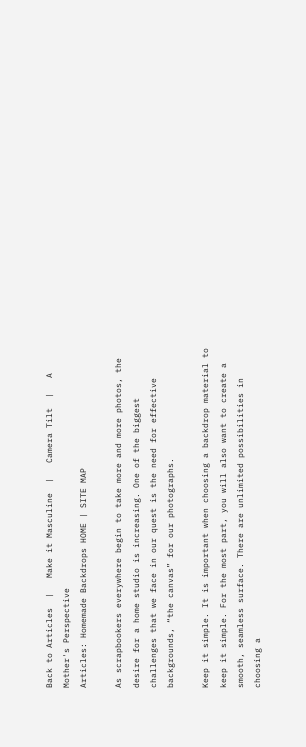Back to Articles  |   Make it Masculine  |   Camera Tilt  |   A Mother's Perspective
Articles: Homemade Backdrops HOME | SITE MAP

As scrapbookers everywhere begin to take more and more photos, the desire for a home studio is increasing. One of the biggest challenges that we face in our quest is the need for effective backgrounds, “the canvas” for our photographs.

Keep it simple. It is important when choosing a backdrop material to keep it simple. For the most part, you will also want to create a smooth, seamless surface. There are unlimited possibilities in choosing a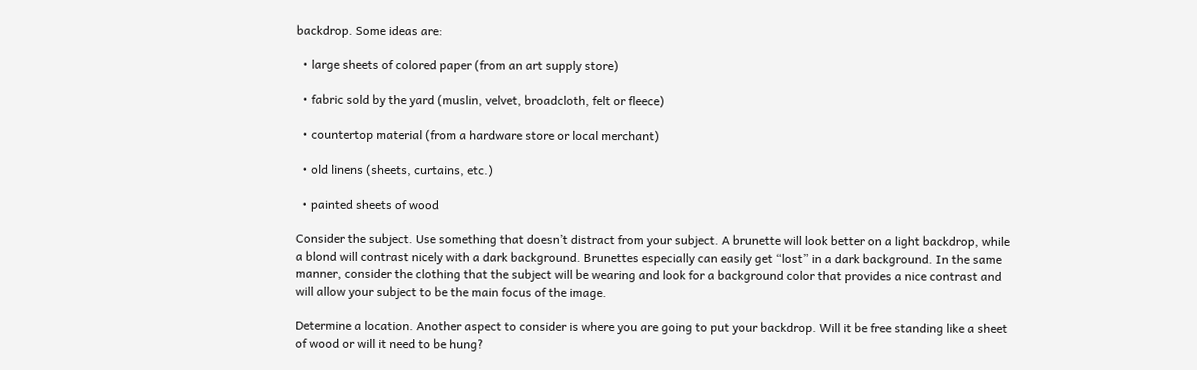backdrop. Some ideas are:

  • large sheets of colored paper (from an art supply store)

  • fabric sold by the yard (muslin, velvet, broadcloth, felt or fleece)

  • countertop material (from a hardware store or local merchant)

  • old linens (sheets, curtains, etc.)

  • painted sheets of wood

Consider the subject. Use something that doesn’t distract from your subject. A brunette will look better on a light backdrop, while a blond will contrast nicely with a dark background. Brunettes especially can easily get “lost” in a dark background. In the same manner, consider the clothing that the subject will be wearing and look for a background color that provides a nice contrast and will allow your subject to be the main focus of the image.

Determine a location. Another aspect to consider is where you are going to put your backdrop. Will it be free standing like a sheet of wood or will it need to be hung?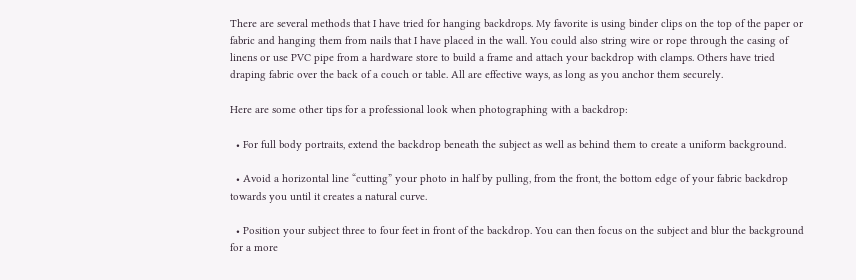There are several methods that I have tried for hanging backdrops. My favorite is using binder clips on the top of the paper or fabric and hanging them from nails that I have placed in the wall. You could also string wire or rope through the casing of linens or use PVC pipe from a hardware store to build a frame and attach your backdrop with clamps. Others have tried draping fabric over the back of a couch or table. All are effective ways, as long as you anchor them securely.

Here are some other tips for a professional look when photographing with a backdrop:

  • For full body portraits, extend the backdrop beneath the subject as well as behind them to create a uniform background.

  • Avoid a horizontal line “cutting” your photo in half by pulling, from the front, the bottom edge of your fabric backdrop towards you until it creates a natural curve.

  • Position your subject three to four feet in front of the backdrop. You can then focus on the subject and blur the background for a more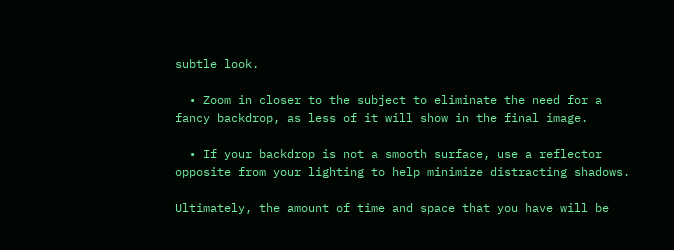subtle look.

  • Zoom in closer to the subject to eliminate the need for a fancy backdrop, as less of it will show in the final image.

  • If your backdrop is not a smooth surface, use a reflector opposite from your lighting to help minimize distracting shadows.

Ultimately, the amount of time and space that you have will be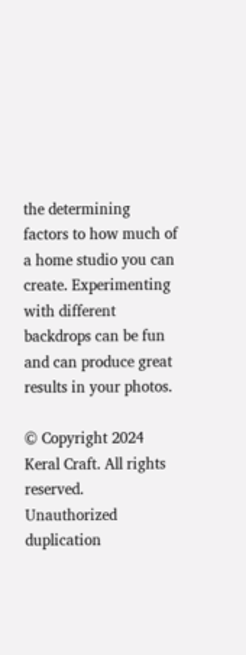the determining factors to how much of a home studio you can create. Experimenting with different backdrops can be fun and can produce great results in your photos.

© Copyright 2024 Keral Craft. All rights reserved.
Unauthorized duplication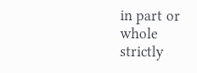in part or whole strictly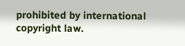prohibited by international copyright law.